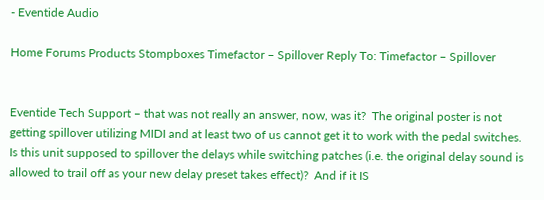- Eventide Audio

Home Forums Products Stompboxes Timefactor – Spillover Reply To: Timefactor – Spillover


Eventide Tech Support – that was not really an answer, now, was it?  The original poster is not getting spillover utilizing MIDI and at least two of us cannot get it to work with the pedal switches.  Is this unit supposed to spillover the delays while switching patches (i.e. the original delay sound is allowed to trail off as your new delay preset takes effect)?  And if it IS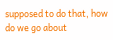supposed to do that, how do we go about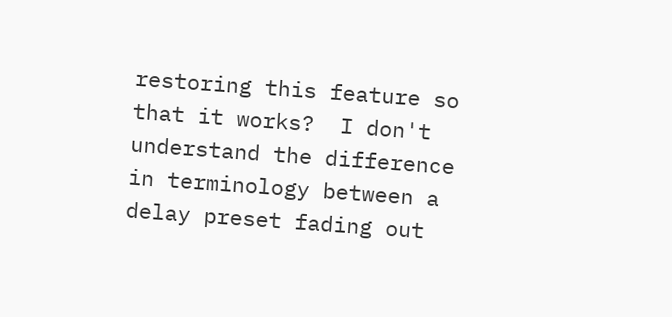restoring this feature so that it works?  I don't understand the difference in terminology between a delay preset fading out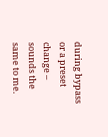during bypass or a preset change – sounds the same to me.